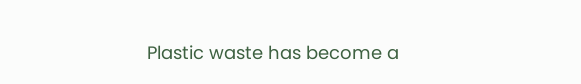Plastic waste has become a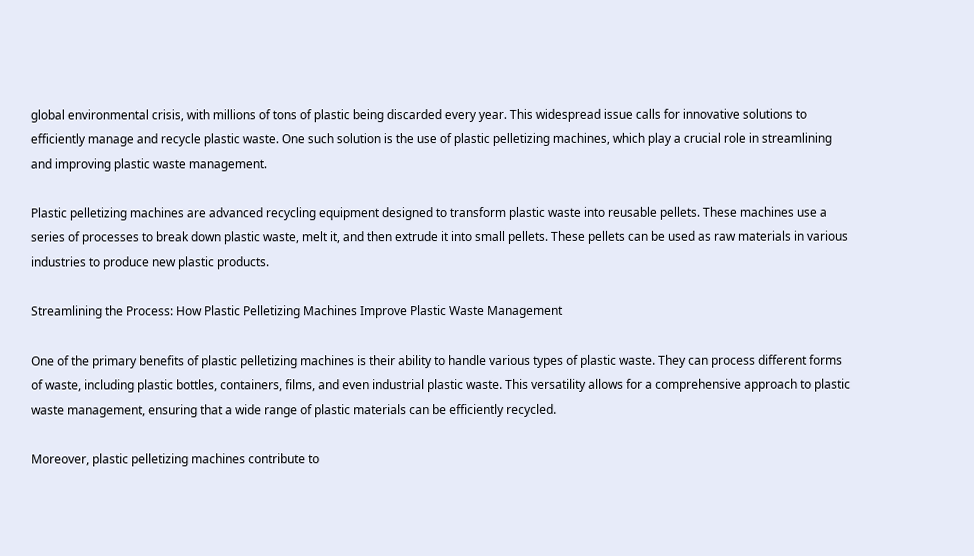global environmental crisis, with millions of tons of plastic being discarded every year. This widespread issue calls for innovative solutions to efficiently manage and recycle plastic waste. One such solution is the use of plastic pelletizing machines, which play a crucial role in streamlining and improving plastic waste management.

Plastic pelletizing machines are advanced recycling equipment designed to transform plastic waste into reusable pellets. These machines use a series of processes to break down plastic waste, melt it, and then extrude it into small pellets. These pellets can be used as raw materials in various industries to produce new plastic products.

Streamlining the Process: How Plastic Pelletizing Machines Improve Plastic Waste Management

One of the primary benefits of plastic pelletizing machines is their ability to handle various types of plastic waste. They can process different forms of waste, including plastic bottles, containers, films, and even industrial plastic waste. This versatility allows for a comprehensive approach to plastic waste management, ensuring that a wide range of plastic materials can be efficiently recycled.

Moreover, plastic pelletizing machines contribute to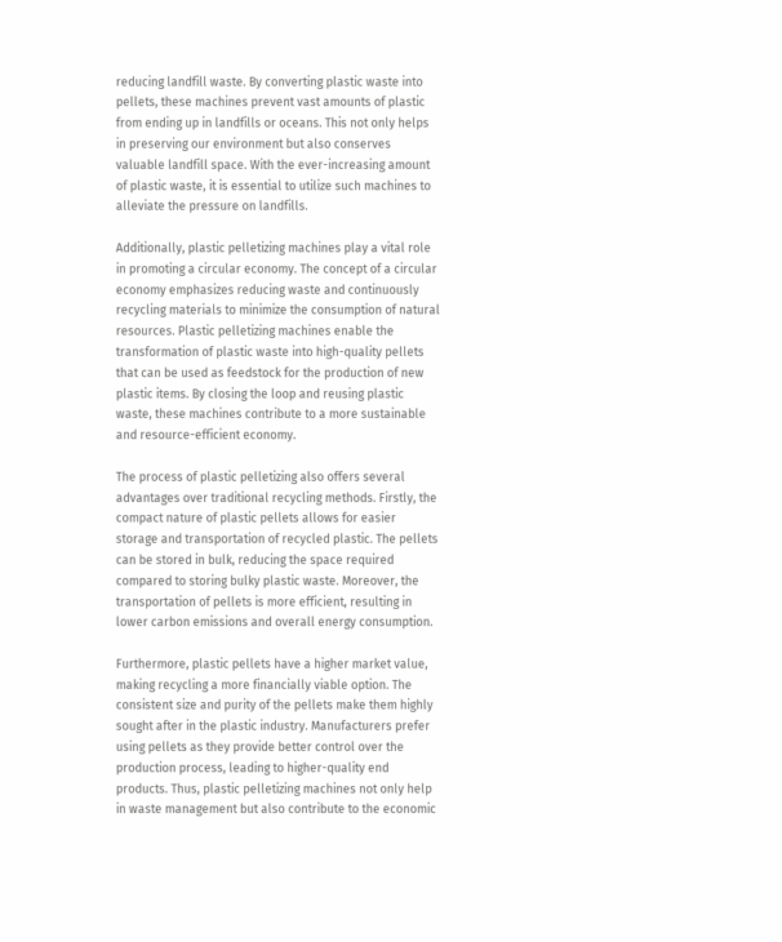reducing landfill waste. By converting plastic waste into pellets, these machines prevent vast amounts of plastic from ending up in landfills or oceans. This not only helps in preserving our environment but also conserves valuable landfill space. With the ever-increasing amount of plastic waste, it is essential to utilize such machines to alleviate the pressure on landfills.

Additionally, plastic pelletizing machines play a vital role in promoting a circular economy. The concept of a circular economy emphasizes reducing waste and continuously recycling materials to minimize the consumption of natural resources. Plastic pelletizing machines enable the transformation of plastic waste into high-quality pellets that can be used as feedstock for the production of new plastic items. By closing the loop and reusing plastic waste, these machines contribute to a more sustainable and resource-efficient economy.

The process of plastic pelletizing also offers several advantages over traditional recycling methods. Firstly, the compact nature of plastic pellets allows for easier storage and transportation of recycled plastic. The pellets can be stored in bulk, reducing the space required compared to storing bulky plastic waste. Moreover, the transportation of pellets is more efficient, resulting in lower carbon emissions and overall energy consumption.

Furthermore, plastic pellets have a higher market value, making recycling a more financially viable option. The consistent size and purity of the pellets make them highly sought after in the plastic industry. Manufacturers prefer using pellets as they provide better control over the production process, leading to higher-quality end products. Thus, plastic pelletizing machines not only help in waste management but also contribute to the economic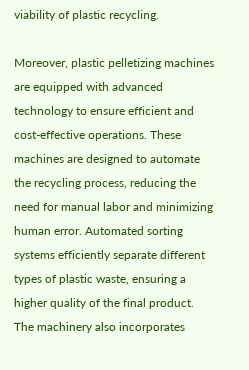viability of plastic recycling.

Moreover, plastic pelletizing machines are equipped with advanced technology to ensure efficient and cost-effective operations. These machines are designed to automate the recycling process, reducing the need for manual labor and minimizing human error. Automated sorting systems efficiently separate different types of plastic waste, ensuring a higher quality of the final product. The machinery also incorporates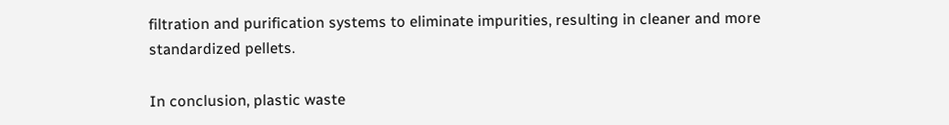filtration and purification systems to eliminate impurities, resulting in cleaner and more standardized pellets.

In conclusion, plastic waste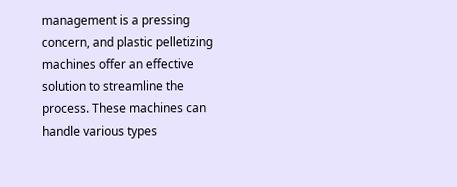management is a pressing concern, and plastic pelletizing machines offer an effective solution to streamline the process. These machines can handle various types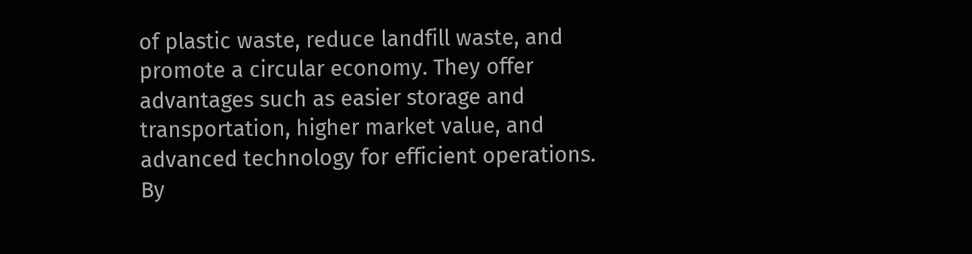of plastic waste, reduce landfill waste, and promote a circular economy. They offer advantages such as easier storage and transportation, higher market value, and advanced technology for efficient operations. By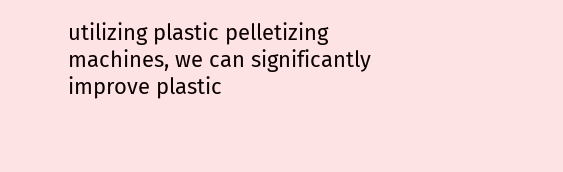utilizing plastic pelletizing machines, we can significantly improve plastic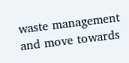waste management and move towards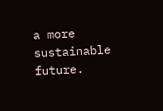a more sustainable future.